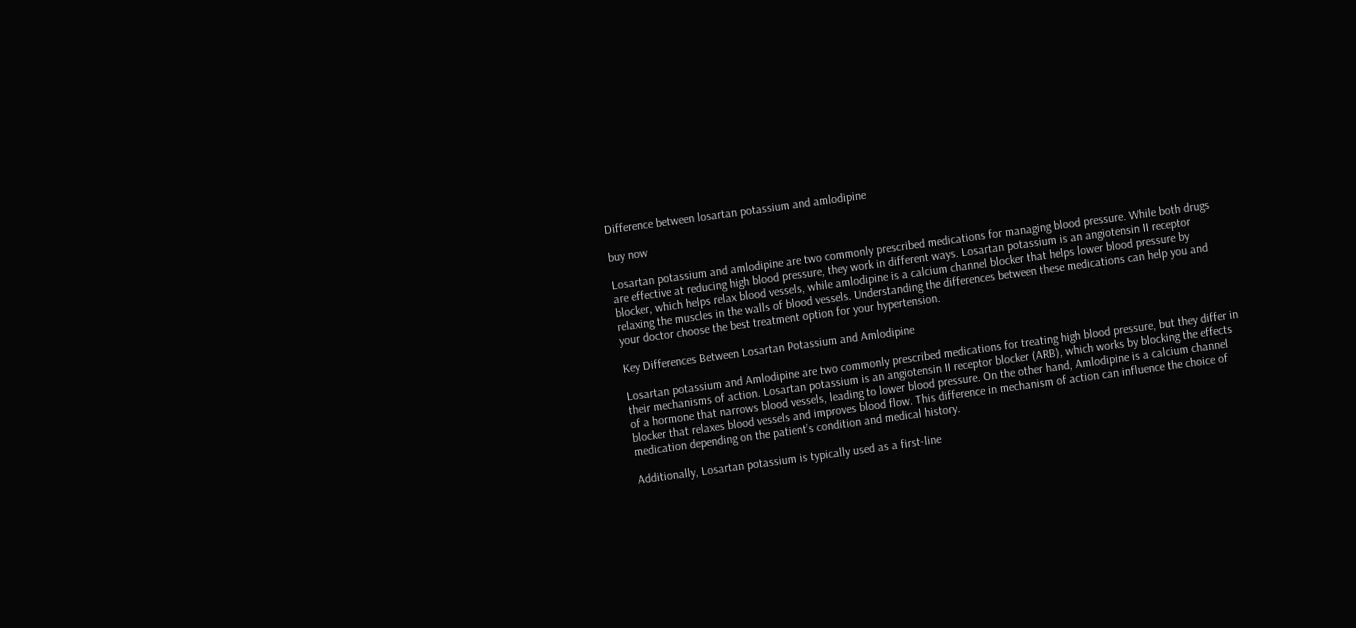Difference between losartan potassium and amlodipine

buy now

Losartan potassium and amlodipine are two commonly prescribed medications for managing blood pressure. While both drugs are effective at reducing high blood pressure, they work in different ways. Losartan potassium is an angiotensin II receptor blocker, which helps relax blood vessels, while amlodipine is a calcium channel blocker that helps lower blood pressure by relaxing the muscles in the walls of blood vessels. Understanding the differences between these medications can help you and your doctor choose the best treatment option for your hypertension.

Key Differences Between Losartan Potassium and Amlodipine

Losartan potassium and Amlodipine are two commonly prescribed medications for treating high blood pressure, but they differ in their mechanisms of action. Losartan potassium is an angiotensin II receptor blocker (ARB), which works by blocking the effects of a hormone that narrows blood vessels, leading to lower blood pressure. On the other hand, Amlodipine is a calcium channel blocker that relaxes blood vessels and improves blood flow. This difference in mechanism of action can influence the choice of medication depending on the patient’s condition and medical history.

Additionally, Losartan potassium is typically used as a first-line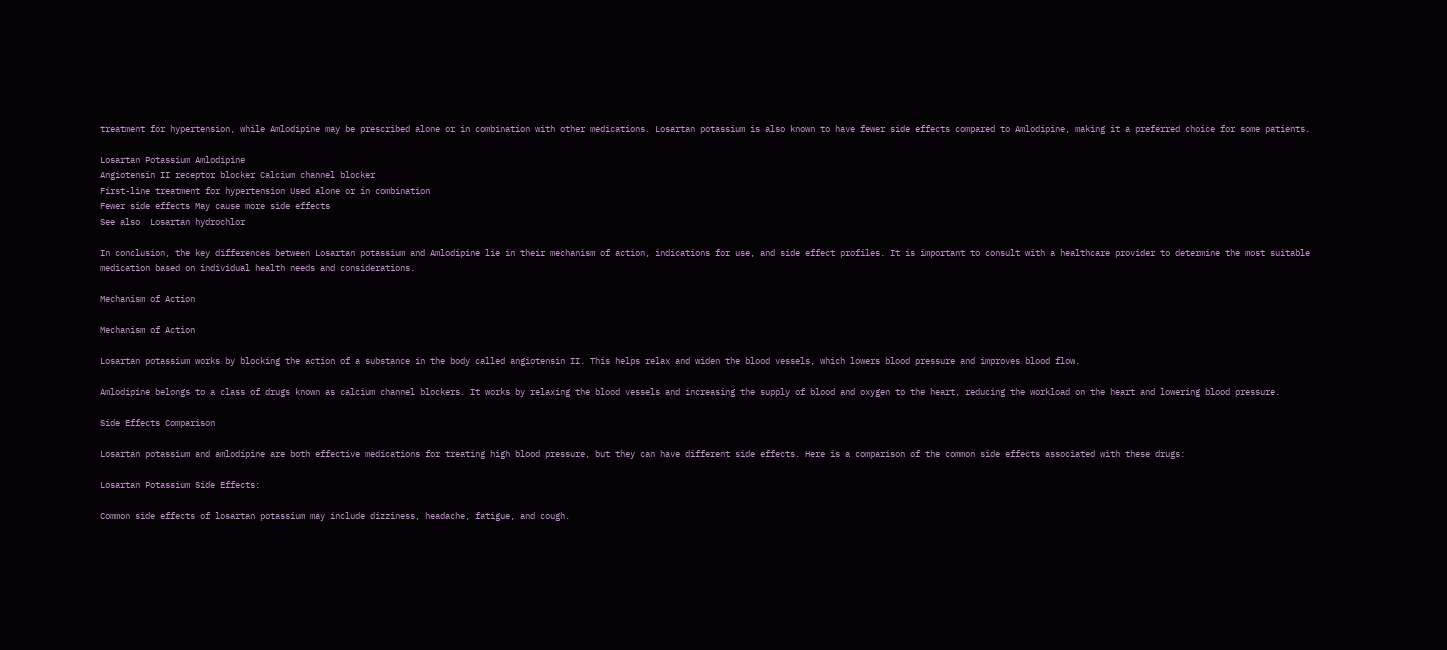treatment for hypertension, while Amlodipine may be prescribed alone or in combination with other medications. Losartan potassium is also known to have fewer side effects compared to Amlodipine, making it a preferred choice for some patients.

Losartan Potassium Amlodipine
Angiotensin II receptor blocker Calcium channel blocker
First-line treatment for hypertension Used alone or in combination
Fewer side effects May cause more side effects
See also  Losartan hydrochlor

In conclusion, the key differences between Losartan potassium and Amlodipine lie in their mechanism of action, indications for use, and side effect profiles. It is important to consult with a healthcare provider to determine the most suitable medication based on individual health needs and considerations.

Mechanism of Action

Mechanism of Action

Losartan potassium works by blocking the action of a substance in the body called angiotensin II. This helps relax and widen the blood vessels, which lowers blood pressure and improves blood flow.

Amlodipine belongs to a class of drugs known as calcium channel blockers. It works by relaxing the blood vessels and increasing the supply of blood and oxygen to the heart, reducing the workload on the heart and lowering blood pressure.

Side Effects Comparison

Losartan potassium and amlodipine are both effective medications for treating high blood pressure, but they can have different side effects. Here is a comparison of the common side effects associated with these drugs:

Losartan Potassium Side Effects:

Common side effects of losartan potassium may include dizziness, headache, fatigue, and cough.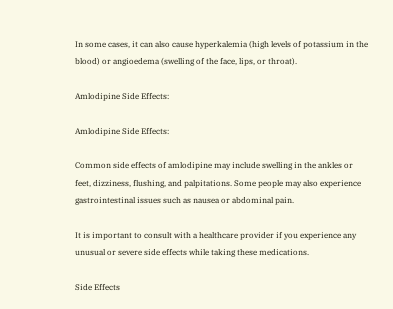In some cases, it can also cause hyperkalemia (high levels of potassium in the blood) or angioedema (swelling of the face, lips, or throat).

Amlodipine Side Effects:

Amlodipine Side Effects:

Common side effects of amlodipine may include swelling in the ankles or feet, dizziness, flushing, and palpitations. Some people may also experience gastrointestinal issues such as nausea or abdominal pain.

It is important to consult with a healthcare provider if you experience any unusual or severe side effects while taking these medications.

Side Effects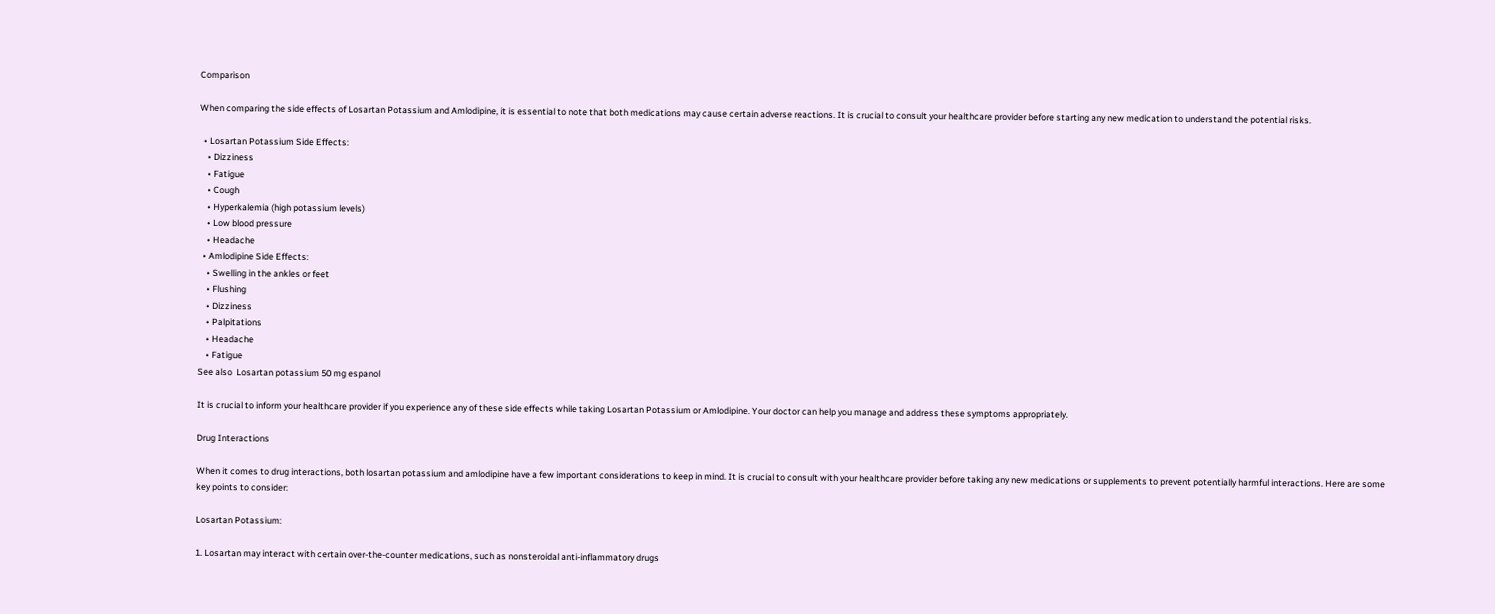Comparison

When comparing the side effects of Losartan Potassium and Amlodipine, it is essential to note that both medications may cause certain adverse reactions. It is crucial to consult your healthcare provider before starting any new medication to understand the potential risks.

  • Losartan Potassium Side Effects:
    • Dizziness
    • Fatigue
    • Cough
    • Hyperkalemia (high potassium levels)
    • Low blood pressure
    • Headache
  • Amlodipine Side Effects:
    • Swelling in the ankles or feet
    • Flushing
    • Dizziness
    • Palpitations
    • Headache
    • Fatigue
See also  Losartan potassium 50 mg espanol

It is crucial to inform your healthcare provider if you experience any of these side effects while taking Losartan Potassium or Amlodipine. Your doctor can help you manage and address these symptoms appropriately.

Drug Interactions

When it comes to drug interactions, both losartan potassium and amlodipine have a few important considerations to keep in mind. It is crucial to consult with your healthcare provider before taking any new medications or supplements to prevent potentially harmful interactions. Here are some key points to consider:

Losartan Potassium:

1. Losartan may interact with certain over-the-counter medications, such as nonsteroidal anti-inflammatory drugs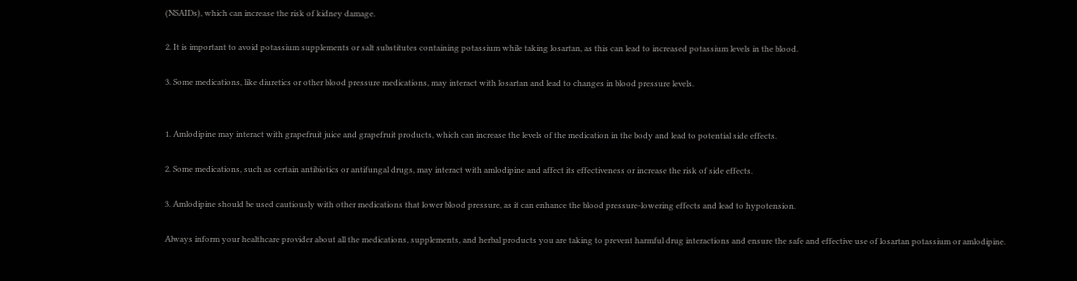(NSAIDs), which can increase the risk of kidney damage.

2. It is important to avoid potassium supplements or salt substitutes containing potassium while taking losartan, as this can lead to increased potassium levels in the blood.

3. Some medications, like diuretics or other blood pressure medications, may interact with losartan and lead to changes in blood pressure levels.


1. Amlodipine may interact with grapefruit juice and grapefruit products, which can increase the levels of the medication in the body and lead to potential side effects.

2. Some medications, such as certain antibiotics or antifungal drugs, may interact with amlodipine and affect its effectiveness or increase the risk of side effects.

3. Amlodipine should be used cautiously with other medications that lower blood pressure, as it can enhance the blood pressure-lowering effects and lead to hypotension.

Always inform your healthcare provider about all the medications, supplements, and herbal products you are taking to prevent harmful drug interactions and ensure the safe and effective use of losartan potassium or amlodipine.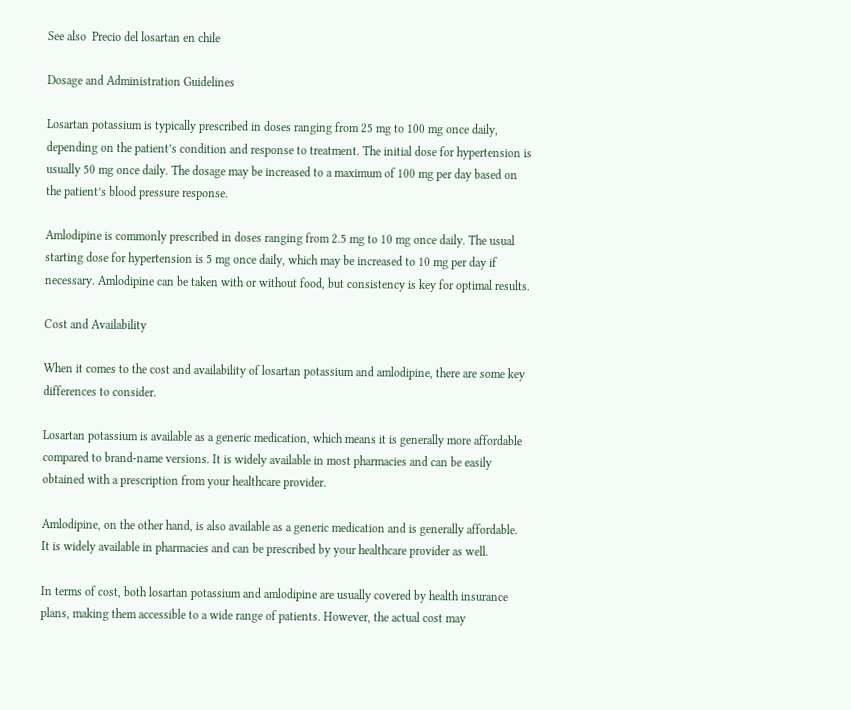See also  Precio del losartan en chile

Dosage and Administration Guidelines

Losartan potassium is typically prescribed in doses ranging from 25 mg to 100 mg once daily, depending on the patient’s condition and response to treatment. The initial dose for hypertension is usually 50 mg once daily. The dosage may be increased to a maximum of 100 mg per day based on the patient’s blood pressure response.

Amlodipine is commonly prescribed in doses ranging from 2.5 mg to 10 mg once daily. The usual starting dose for hypertension is 5 mg once daily, which may be increased to 10 mg per day if necessary. Amlodipine can be taken with or without food, but consistency is key for optimal results.

Cost and Availability

When it comes to the cost and availability of losartan potassium and amlodipine, there are some key differences to consider.

Losartan potassium is available as a generic medication, which means it is generally more affordable compared to brand-name versions. It is widely available in most pharmacies and can be easily obtained with a prescription from your healthcare provider.

Amlodipine, on the other hand, is also available as a generic medication and is generally affordable. It is widely available in pharmacies and can be prescribed by your healthcare provider as well.

In terms of cost, both losartan potassium and amlodipine are usually covered by health insurance plans, making them accessible to a wide range of patients. However, the actual cost may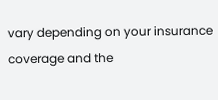vary depending on your insurance coverage and the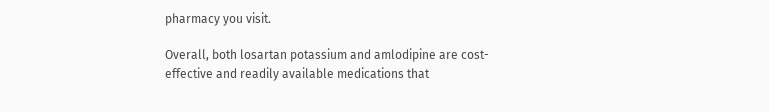pharmacy you visit.

Overall, both losartan potassium and amlodipine are cost-effective and readily available medications that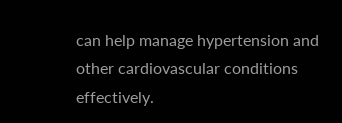can help manage hypertension and other cardiovascular conditions effectively.